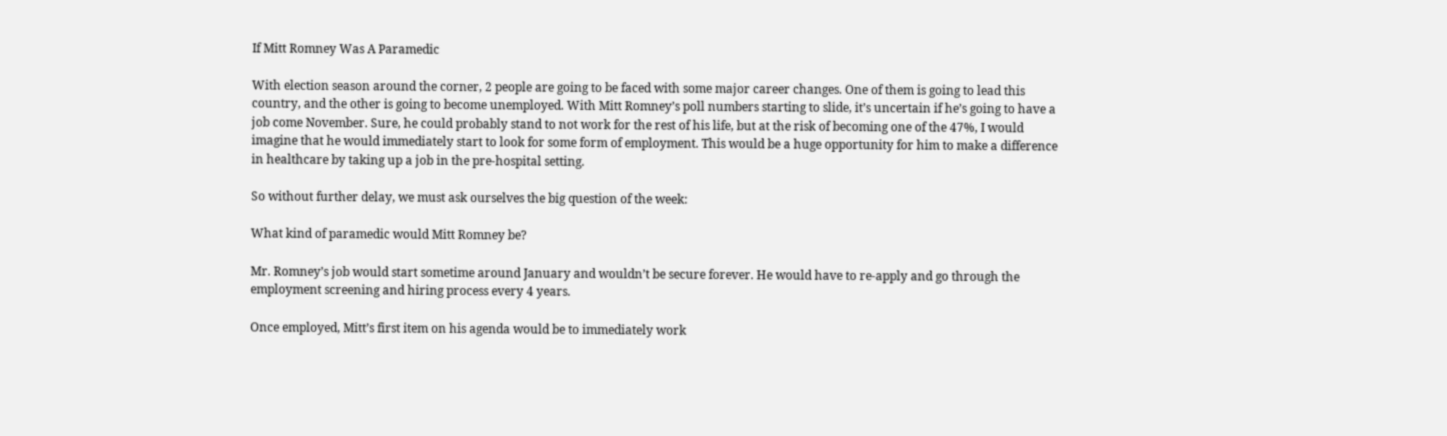If Mitt Romney Was A Paramedic

With election season around the corner, 2 people are going to be faced with some major career changes. One of them is going to lead this country, and the other is going to become unemployed. With Mitt Romney’s poll numbers starting to slide, it’s uncertain if he’s going to have a job come November. Sure, he could probably stand to not work for the rest of his life, but at the risk of becoming one of the 47%, I would imagine that he would immediately start to look for some form of employment. This would be a huge opportunity for him to make a difference in healthcare by taking up a job in the pre-hospital setting.

So without further delay, we must ask ourselves the big question of the week:

What kind of paramedic would Mitt Romney be?

Mr. Romney’s job would start sometime around January and wouldn’t be secure forever. He would have to re-apply and go through the employment screening and hiring process every 4 years.

Once employed, Mitt’s first item on his agenda would be to immediately work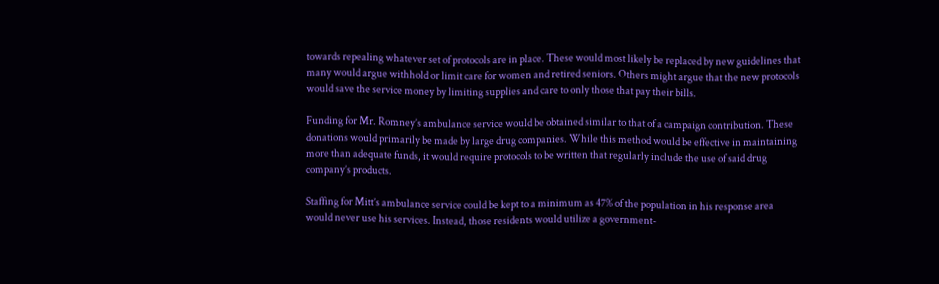towards repealing whatever set of protocols are in place. These would most likely be replaced by new guidelines that many would argue withhold or limit care for women and retired seniors. Others might argue that the new protocols would save the service money by limiting supplies and care to only those that pay their bills.

Funding for Mr. Romney’s ambulance service would be obtained similar to that of a campaign contribution. These donations would primarily be made by large drug companies. While this method would be effective in maintaining more than adequate funds, it would require protocols to be written that regularly include the use of said drug company’s products.

Staffing for Mitt’s ambulance service could be kept to a minimum as 47% of the population in his response area would never use his services. Instead, those residents would utilize a government-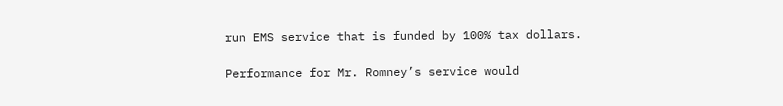run EMS service that is funded by 100% tax dollars.

Performance for Mr. Romney’s service would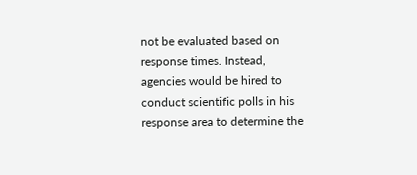not be evaluated based on response times. Instead, agencies would be hired to conduct scientific polls in his response area to determine the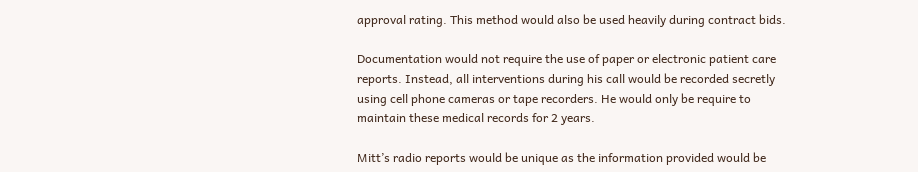approval rating. This method would also be used heavily during contract bids.

Documentation would not require the use of paper or electronic patient care reports. Instead, all interventions during his call would be recorded secretly using cell phone cameras or tape recorders. He would only be require to maintain these medical records for 2 years.

Mitt’s radio reports would be unique as the information provided would be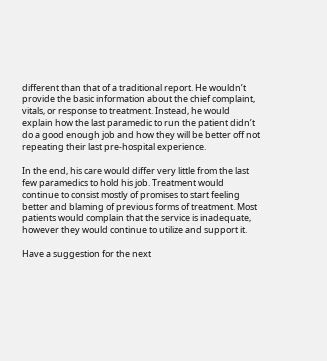different than that of a traditional report. He wouldn’t provide the basic information about the chief complaint, vitals, or response to treatment. Instead, he would explain how the last paramedic to run the patient didn’t do a good enough job and how they will be better off not repeating their last pre-hospital experience.

In the end, his care would differ very little from the last few paramedics to hold his job. Treatment would continue to consist mostly of promises to start feeling better and blaming of previous forms of treatment. Most patients would complain that the service is inadequate, however they would continue to utilize and support it.

Have a suggestion for the next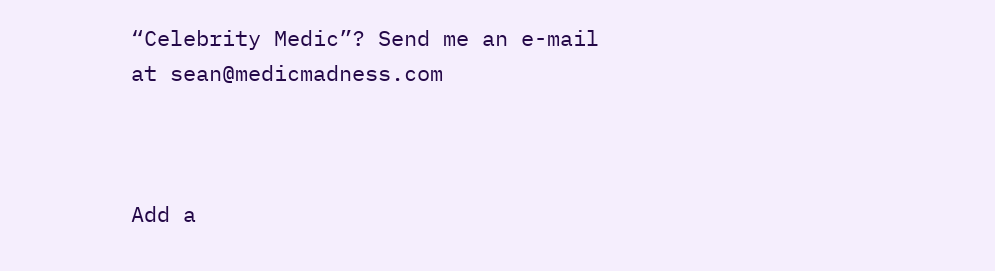“Celebrity Medic”? Send me an e-mail at sean@medicmadness.com



Add a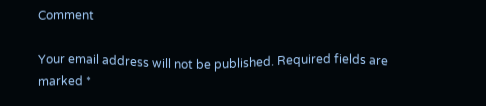Comment

Your email address will not be published. Required fields are marked *